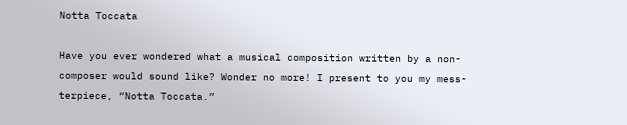Notta Toccata

Have you ever wondered what a musical composition written by a non-composer would sound like? Wonder no more! I present to you my mess-terpiece, “Notta Toccata.”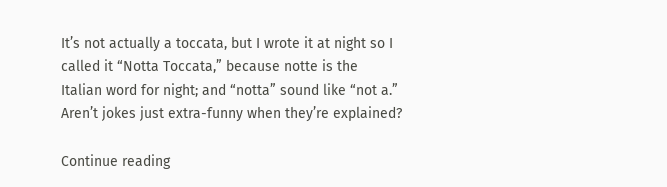It’s not actually a toccata, but I wrote it at night so I called it “Notta Toccata,” because notte is the Italian word for night; and “notta” sound like “not a.” Aren’t jokes just extra-funny when they’re explained?

Continue reading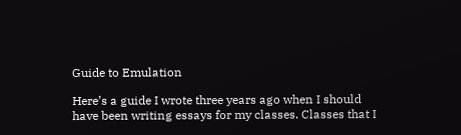Guide to Emulation

Here’s a guide I wrote three years ago when I should have been writing essays for my classes. Classes that I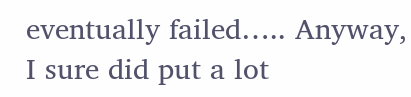eventually failed….. Anyway, I sure did put a lot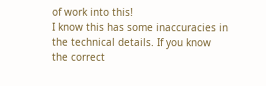of work into this!
I know this has some inaccuracies in the technical details. If you know the correct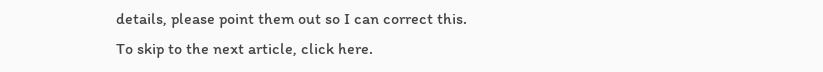details, please point them out so I can correct this.
To skip to the next article, click here.